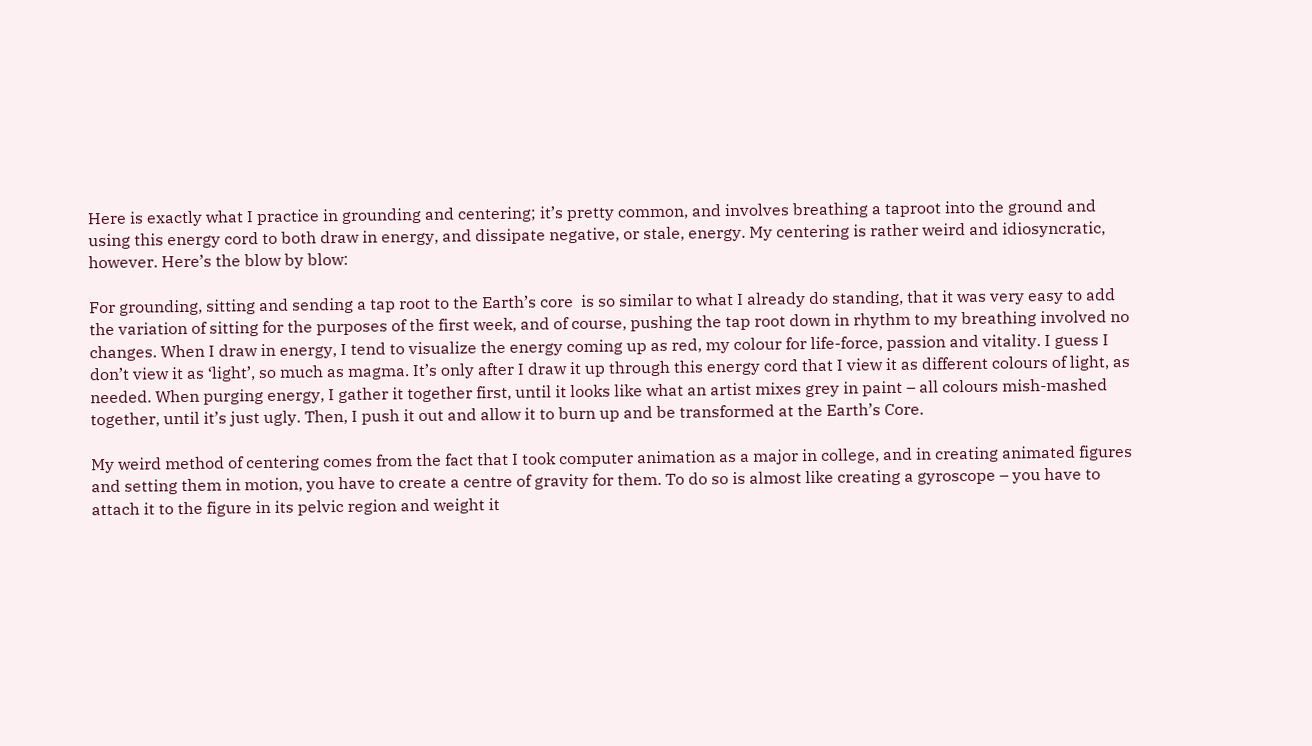Here is exactly what I practice in grounding and centering; it’s pretty common, and involves breathing a taproot into the ground and using this energy cord to both draw in energy, and dissipate negative, or stale, energy. My centering is rather weird and idiosyncratic, however. Here’s the blow by blow:

For grounding, sitting and sending a tap root to the Earth’s core  is so similar to what I already do standing, that it was very easy to add the variation of sitting for the purposes of the first week, and of course, pushing the tap root down in rhythm to my breathing involved no changes. When I draw in energy, I tend to visualize the energy coming up as red, my colour for life-force, passion and vitality. I guess I don’t view it as ‘light’, so much as magma. It’s only after I draw it up through this energy cord that I view it as different colours of light, as needed. When purging energy, I gather it together first, until it looks like what an artist mixes grey in paint – all colours mish-mashed together, until it’s just ugly. Then, I push it out and allow it to burn up and be transformed at the Earth’s Core.

My weird method of centering comes from the fact that I took computer animation as a major in college, and in creating animated figures and setting them in motion, you have to create a centre of gravity for them. To do so is almost like creating a gyroscope – you have to attach it to the figure in its pelvic region and weight it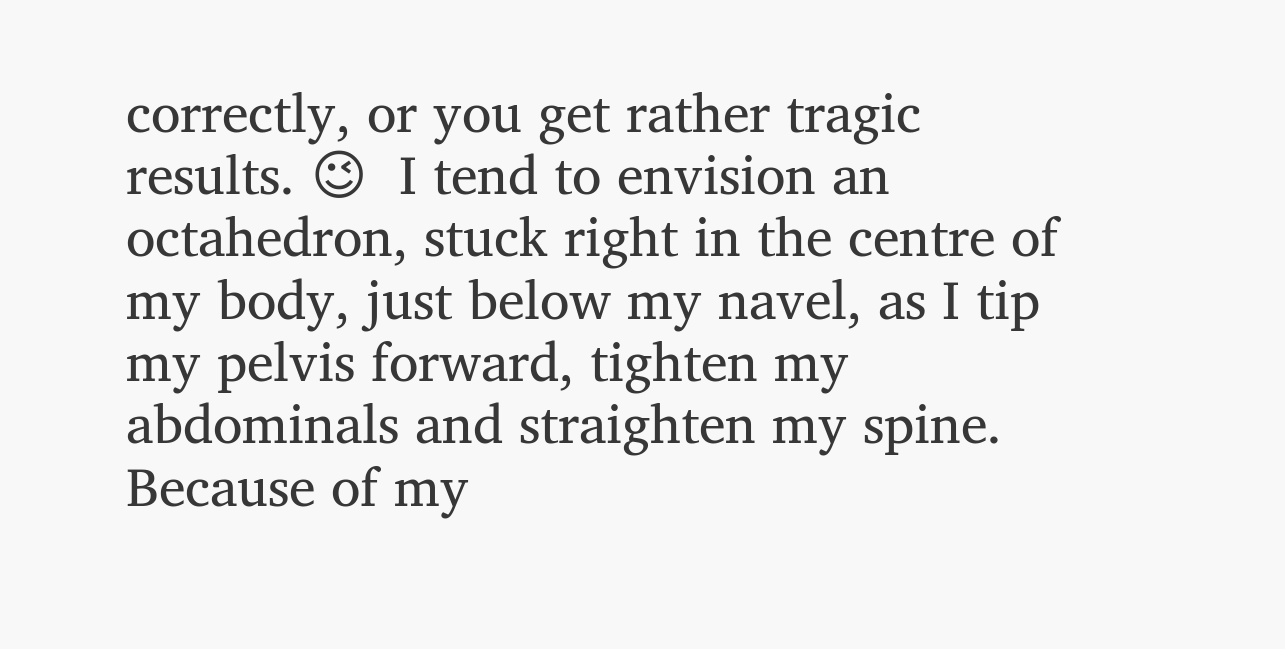correctly, or you get rather tragic results. 😉  I tend to envision an octahedron, stuck right in the centre of my body, just below my navel, as I tip my pelvis forward, tighten my abdominals and straighten my spine. Because of my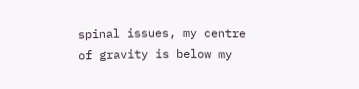spinal issues, my centre of gravity is below my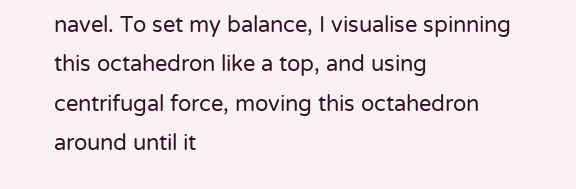navel. To set my balance, I visualise spinning this octahedron like a top, and using centrifugal force, moving this octahedron around until it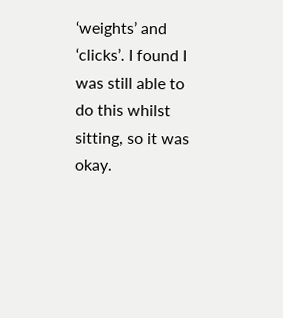‘weights’ and ‘clicks’. I found I was still able to do this whilst sitting, so it was okay.